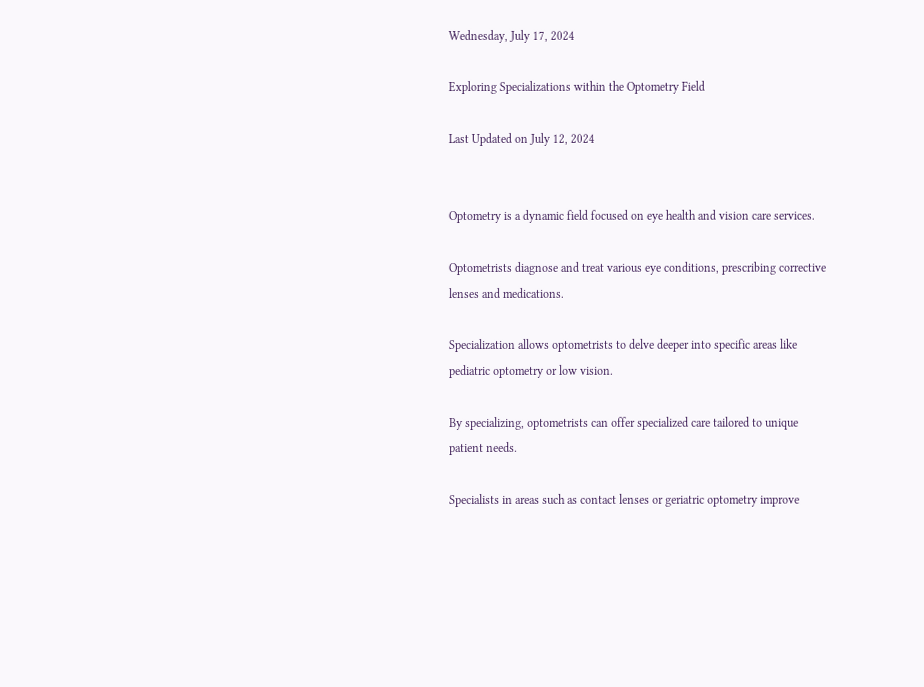Wednesday, July 17, 2024

Exploring Specializations within the Optometry Field

Last Updated on July 12, 2024


Optometry is a dynamic field focused on eye health and vision care services.

Optometrists diagnose and treat various eye conditions, prescribing corrective lenses and medications.

Specialization allows optometrists to delve deeper into specific areas like pediatric optometry or low vision.

By specializing, optometrists can offer specialized care tailored to unique patient needs.

Specialists in areas such as contact lenses or geriatric optometry improve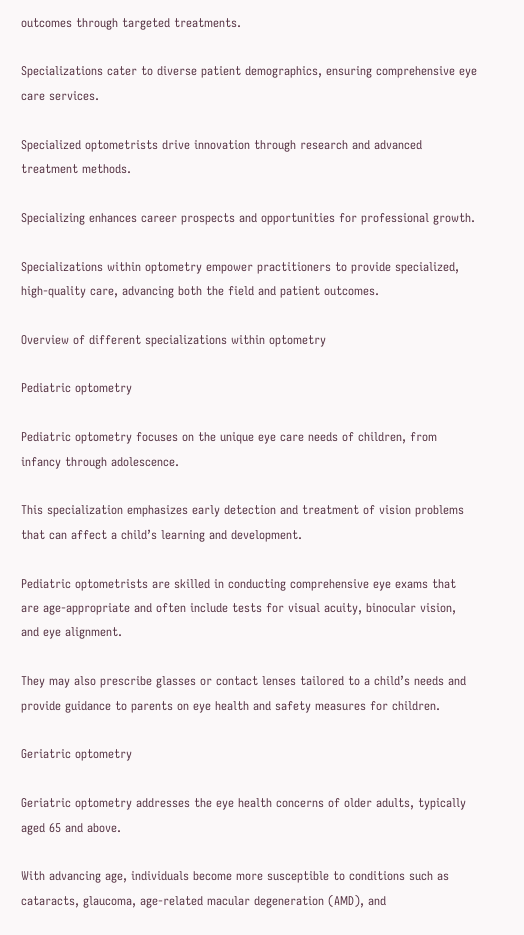outcomes through targeted treatments.

Specializations cater to diverse patient demographics, ensuring comprehensive eye care services.

Specialized optometrists drive innovation through research and advanced treatment methods.

Specializing enhances career prospects and opportunities for professional growth.

Specializations within optometry empower practitioners to provide specialized, high-quality care, advancing both the field and patient outcomes.

Overview of different specializations within optometry

Pediatric optometry

Pediatric optometry focuses on the unique eye care needs of children, from infancy through adolescence.

This specialization emphasizes early detection and treatment of vision problems that can affect a child’s learning and development.

Pediatric optometrists are skilled in conducting comprehensive eye exams that are age-appropriate and often include tests for visual acuity, binocular vision, and eye alignment.

They may also prescribe glasses or contact lenses tailored to a child’s needs and provide guidance to parents on eye health and safety measures for children.

Geriatric optometry

Geriatric optometry addresses the eye health concerns of older adults, typically aged 65 and above.

With advancing age, individuals become more susceptible to conditions such as cataracts, glaucoma, age-related macular degeneration (AMD), and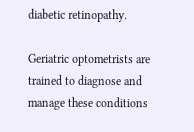diabetic retinopathy.

Geriatric optometrists are trained to diagnose and manage these conditions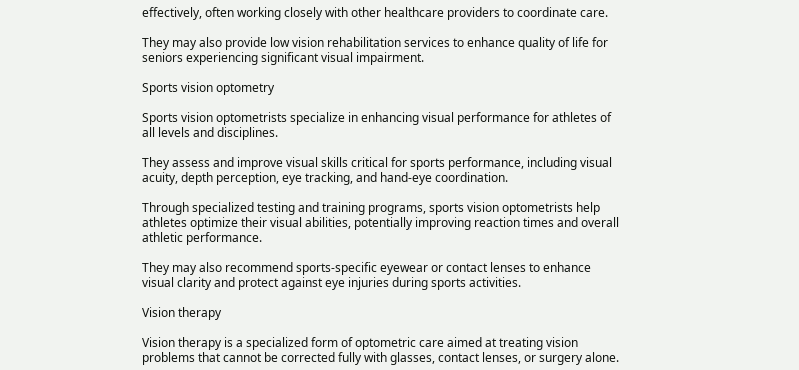effectively, often working closely with other healthcare providers to coordinate care.

They may also provide low vision rehabilitation services to enhance quality of life for seniors experiencing significant visual impairment.

Sports vision optometry

Sports vision optometrists specialize in enhancing visual performance for athletes of all levels and disciplines.

They assess and improve visual skills critical for sports performance, including visual acuity, depth perception, eye tracking, and hand-eye coordination.

Through specialized testing and training programs, sports vision optometrists help athletes optimize their visual abilities, potentially improving reaction times and overall athletic performance.

They may also recommend sports-specific eyewear or contact lenses to enhance visual clarity and protect against eye injuries during sports activities.

Vision therapy

Vision therapy is a specialized form of optometric care aimed at treating vision problems that cannot be corrected fully with glasses, contact lenses, or surgery alone.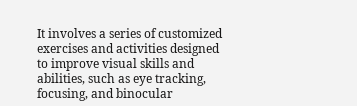It involves a series of customized exercises and activities designed to improve visual skills and abilities, such as eye tracking, focusing, and binocular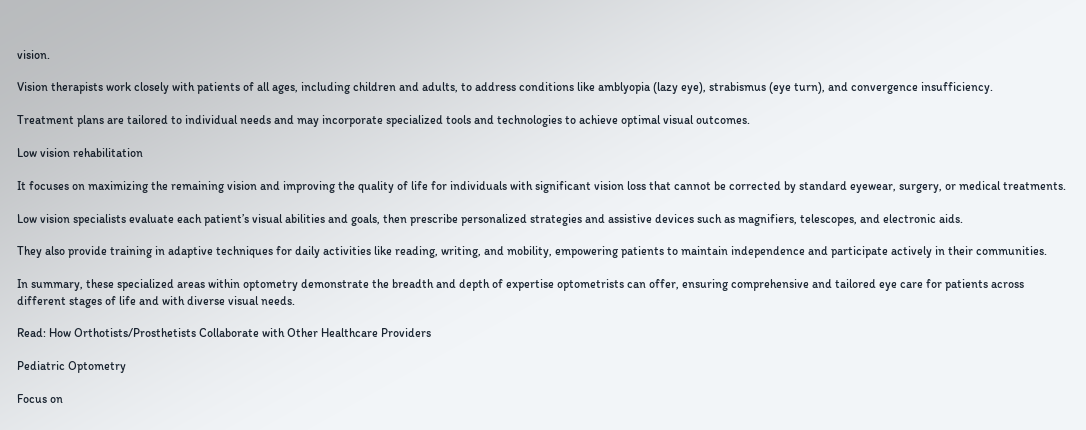vision.

Vision therapists work closely with patients of all ages, including children and adults, to address conditions like amblyopia (lazy eye), strabismus (eye turn), and convergence insufficiency.

Treatment plans are tailored to individual needs and may incorporate specialized tools and technologies to achieve optimal visual outcomes.

Low vision rehabilitation

It focuses on maximizing the remaining vision and improving the quality of life for individuals with significant vision loss that cannot be corrected by standard eyewear, surgery, or medical treatments.

Low vision specialists evaluate each patient’s visual abilities and goals, then prescribe personalized strategies and assistive devices such as magnifiers, telescopes, and electronic aids.

They also provide training in adaptive techniques for daily activities like reading, writing, and mobility, empowering patients to maintain independence and participate actively in their communities.

In summary, these specialized areas within optometry demonstrate the breadth and depth of expertise optometrists can offer, ensuring comprehensive and tailored eye care for patients across different stages of life and with diverse visual needs.

Read: How Orthotists/Prosthetists Collaborate with Other Healthcare Providers

Pediatric Optometry

Focus on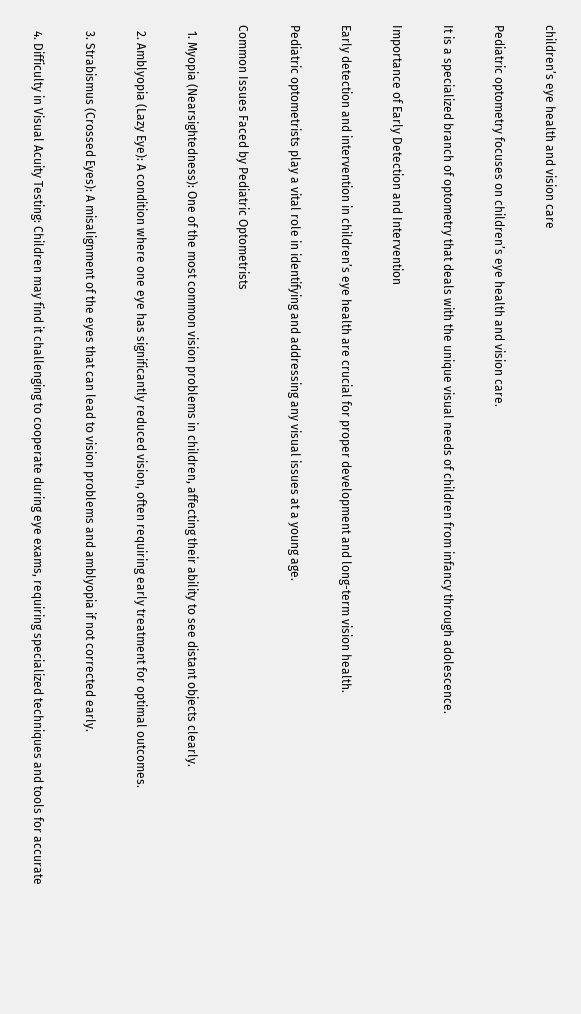children’s eye health and vision care

Pediatric optometry focuses on children’s eye health and vision care.

It is a specialized branch of optometry that deals with the unique visual needs of children from infancy through adolescence.

Importance of Early Detection and Intervention

Early detection and intervention in children’s eye health are crucial for proper development and long-term vision health.

Pediatric optometrists play a vital role in identifying and addressing any visual issues at a young age.

Common Issues Faced by Pediatric Optometrists

  1. Myopia (Nearsightedness): One of the most common vision problems in children, affecting their ability to see distant objects clearly.

  2. Amblyopia (Lazy Eye): A condition where one eye has significantly reduced vision, often requiring early treatment for optimal outcomes.

  3. Strabismus (Crossed Eyes): A misalignment of the eyes that can lead to vision problems and amblyopia if not corrected early.

  4. Difficulty in Visual Acuity Testing: Children may find it challenging to cooperate during eye exams, requiring specialized techniques and tools for accurate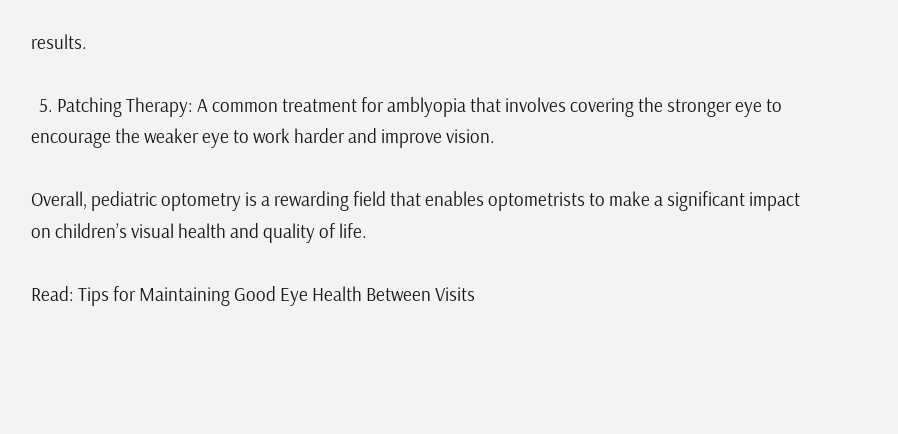results.

  5. Patching Therapy: A common treatment for amblyopia that involves covering the stronger eye to encourage the weaker eye to work harder and improve vision.

Overall, pediatric optometry is a rewarding field that enables optometrists to make a significant impact on children’s visual health and quality of life.

Read: Tips for Maintaining Good Eye Health Between Visits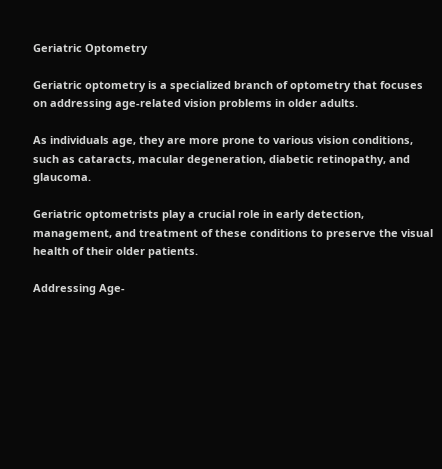Geriatric Optometry

Geriatric optometry is a specialized branch of optometry that focuses on addressing age-related vision problems in older adults.

As individuals age, they are more prone to various vision conditions, such as cataracts, macular degeneration, diabetic retinopathy, and glaucoma.

Geriatric optometrists play a crucial role in early detection, management, and treatment of these conditions to preserve the visual health of their older patients.

Addressing Age-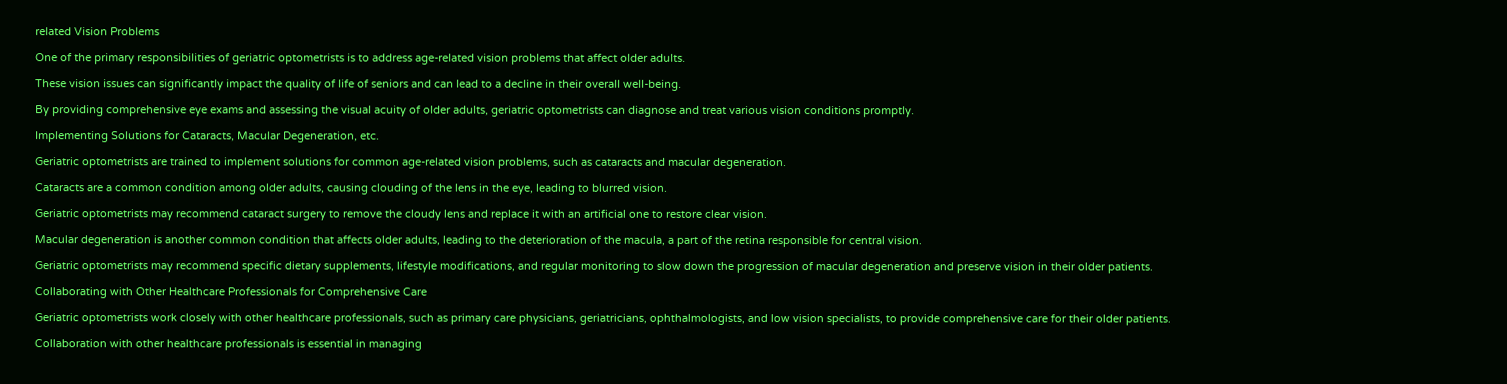related Vision Problems

One of the primary responsibilities of geriatric optometrists is to address age-related vision problems that affect older adults.

These vision issues can significantly impact the quality of life of seniors and can lead to a decline in their overall well-being.

By providing comprehensive eye exams and assessing the visual acuity of older adults, geriatric optometrists can diagnose and treat various vision conditions promptly.

Implementing Solutions for Cataracts, Macular Degeneration, etc.

Geriatric optometrists are trained to implement solutions for common age-related vision problems, such as cataracts and macular degeneration.

Cataracts are a common condition among older adults, causing clouding of the lens in the eye, leading to blurred vision.

Geriatric optometrists may recommend cataract surgery to remove the cloudy lens and replace it with an artificial one to restore clear vision.

Macular degeneration is another common condition that affects older adults, leading to the deterioration of the macula, a part of the retina responsible for central vision.

Geriatric optometrists may recommend specific dietary supplements, lifestyle modifications, and regular monitoring to slow down the progression of macular degeneration and preserve vision in their older patients.

Collaborating with Other Healthcare Professionals for Comprehensive Care

Geriatric optometrists work closely with other healthcare professionals, such as primary care physicians, geriatricians, ophthalmologists, and low vision specialists, to provide comprehensive care for their older patients.

Collaboration with other healthcare professionals is essential in managing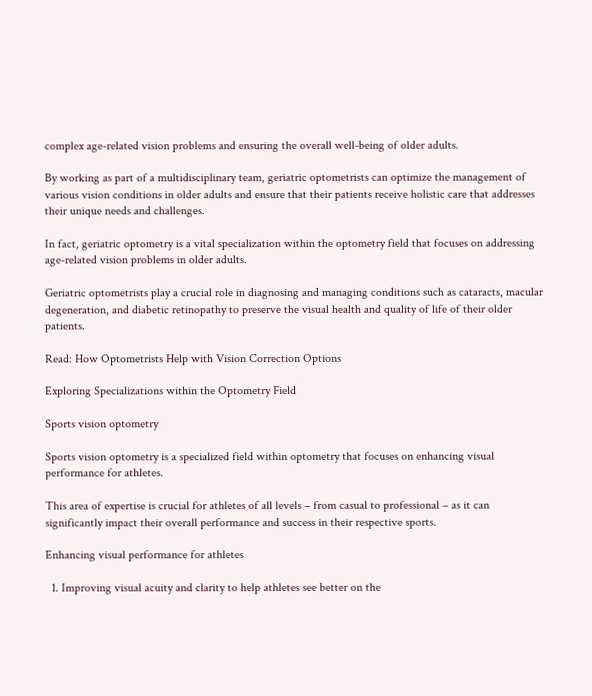complex age-related vision problems and ensuring the overall well-being of older adults.

By working as part of a multidisciplinary team, geriatric optometrists can optimize the management of various vision conditions in older adults and ensure that their patients receive holistic care that addresses their unique needs and challenges.

In fact, geriatric optometry is a vital specialization within the optometry field that focuses on addressing age-related vision problems in older adults.

Geriatric optometrists play a crucial role in diagnosing and managing conditions such as cataracts, macular degeneration, and diabetic retinopathy to preserve the visual health and quality of life of their older patients.

Read: How Optometrists Help with Vision Correction Options

Exploring Specializations within the Optometry Field

Sports vision optometry

Sports vision optometry is a specialized field within optometry that focuses on enhancing visual performance for athletes.

This area of expertise is crucial for athletes of all levels – from casual to professional – as it can significantly impact their overall performance and success in their respective sports.

Enhancing visual performance for athletes

  1. Improving visual acuity and clarity to help athletes see better on the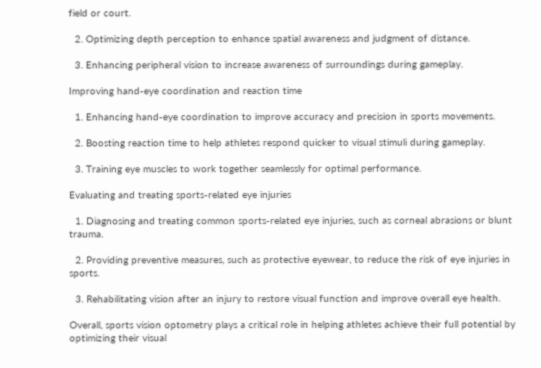field or court.

  2. Optimizing depth perception to enhance spatial awareness and judgment of distance.

  3. Enhancing peripheral vision to increase awareness of surroundings during gameplay.

Improving hand-eye coordination and reaction time

  1. Enhancing hand-eye coordination to improve accuracy and precision in sports movements.

  2. Boosting reaction time to help athletes respond quicker to visual stimuli during gameplay.

  3. Training eye muscles to work together seamlessly for optimal performance.

Evaluating and treating sports-related eye injuries

  1. Diagnosing and treating common sports-related eye injuries, such as corneal abrasions or blunt trauma.

  2. Providing preventive measures, such as protective eyewear, to reduce the risk of eye injuries in sports.

  3. Rehabilitating vision after an injury to restore visual function and improve overall eye health.

Overall, sports vision optometry plays a critical role in helping athletes achieve their full potential by optimizing their visual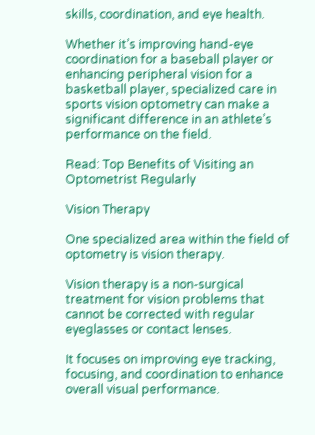skills, coordination, and eye health.

Whether it’s improving hand-eye coordination for a baseball player or enhancing peripheral vision for a basketball player, specialized care in sports vision optometry can make a significant difference in an athlete’s performance on the field.

Read: Top Benefits of Visiting an Optometrist Regularly

Vision Therapy

One specialized area within the field of optometry is vision therapy.

Vision therapy is a non-surgical treatment for vision problems that cannot be corrected with regular eyeglasses or contact lenses.

It focuses on improving eye tracking, focusing, and coordination to enhance overall visual performance.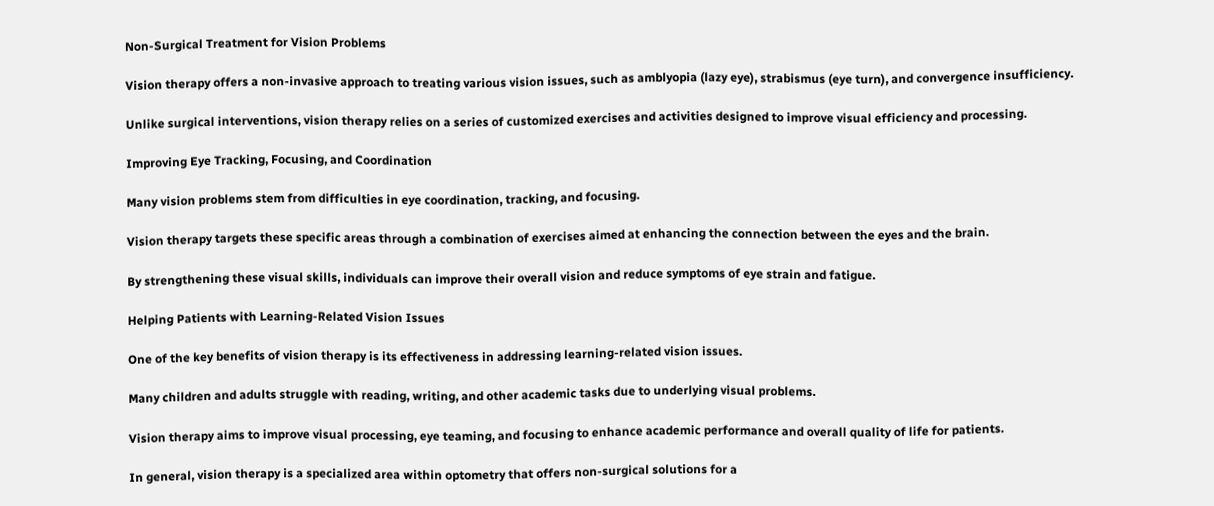Non-Surgical Treatment for Vision Problems

Vision therapy offers a non-invasive approach to treating various vision issues, such as amblyopia (lazy eye), strabismus (eye turn), and convergence insufficiency.

Unlike surgical interventions, vision therapy relies on a series of customized exercises and activities designed to improve visual efficiency and processing.

Improving Eye Tracking, Focusing, and Coordination

Many vision problems stem from difficulties in eye coordination, tracking, and focusing.

Vision therapy targets these specific areas through a combination of exercises aimed at enhancing the connection between the eyes and the brain.

By strengthening these visual skills, individuals can improve their overall vision and reduce symptoms of eye strain and fatigue.

Helping Patients with Learning-Related Vision Issues

One of the key benefits of vision therapy is its effectiveness in addressing learning-related vision issues.

Many children and adults struggle with reading, writing, and other academic tasks due to underlying visual problems.

Vision therapy aims to improve visual processing, eye teaming, and focusing to enhance academic performance and overall quality of life for patients.

In general, vision therapy is a specialized area within optometry that offers non-surgical solutions for a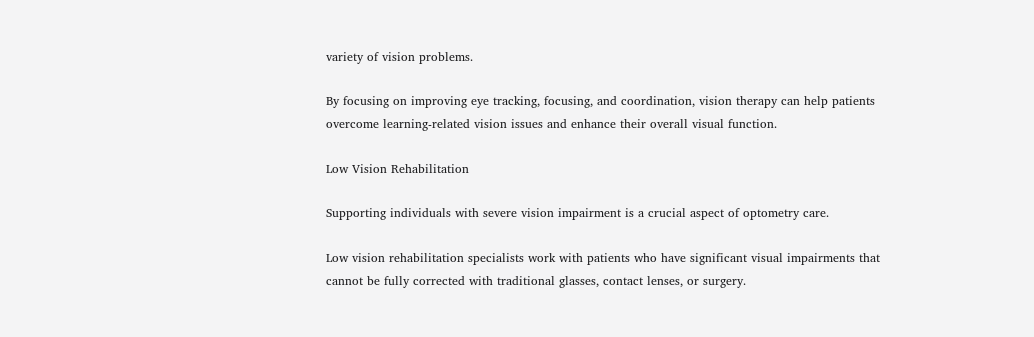variety of vision problems.

By focusing on improving eye tracking, focusing, and coordination, vision therapy can help patients overcome learning-related vision issues and enhance their overall visual function.

Low Vision Rehabilitation

Supporting individuals with severe vision impairment is a crucial aspect of optometry care.

Low vision rehabilitation specialists work with patients who have significant visual impairments that cannot be fully corrected with traditional glasses, contact lenses, or surgery.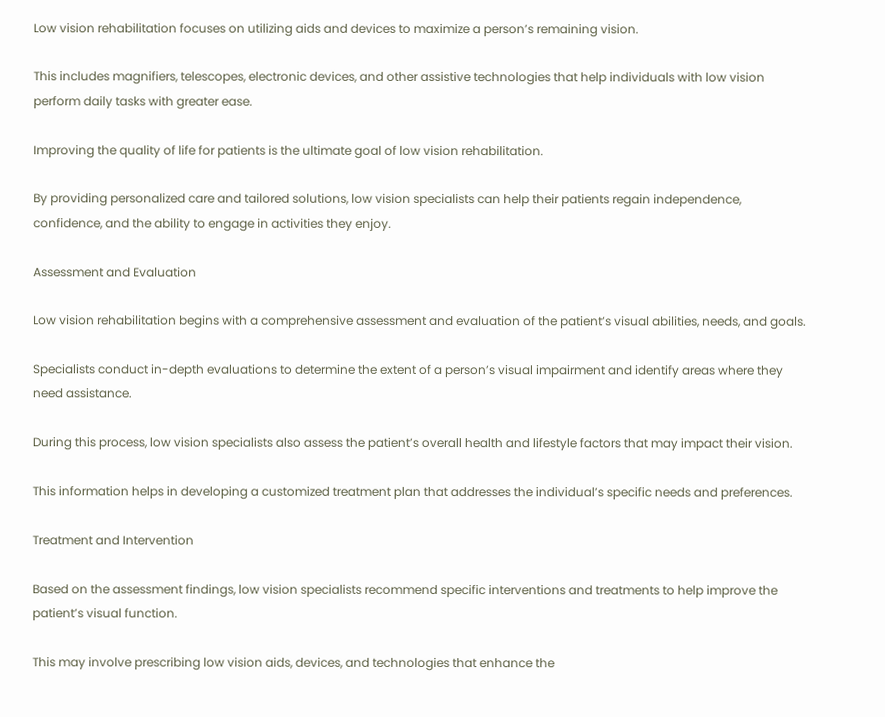Low vision rehabilitation focuses on utilizing aids and devices to maximize a person’s remaining vision.

This includes magnifiers, telescopes, electronic devices, and other assistive technologies that help individuals with low vision perform daily tasks with greater ease.

Improving the quality of life for patients is the ultimate goal of low vision rehabilitation.

By providing personalized care and tailored solutions, low vision specialists can help their patients regain independence, confidence, and the ability to engage in activities they enjoy.

Assessment and Evaluation

Low vision rehabilitation begins with a comprehensive assessment and evaluation of the patient’s visual abilities, needs, and goals.

Specialists conduct in-depth evaluations to determine the extent of a person’s visual impairment and identify areas where they need assistance.

During this process, low vision specialists also assess the patient’s overall health and lifestyle factors that may impact their vision.

This information helps in developing a customized treatment plan that addresses the individual’s specific needs and preferences.

Treatment and Intervention

Based on the assessment findings, low vision specialists recommend specific interventions and treatments to help improve the patient’s visual function.

This may involve prescribing low vision aids, devices, and technologies that enhance the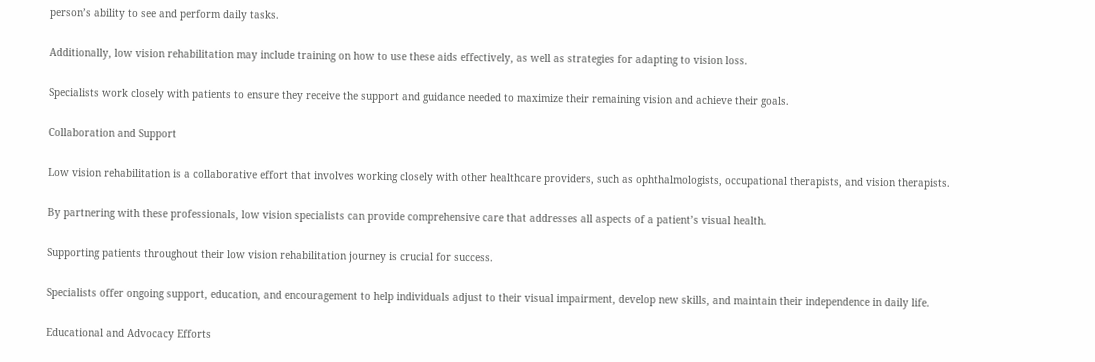person’s ability to see and perform daily tasks.

Additionally, low vision rehabilitation may include training on how to use these aids effectively, as well as strategies for adapting to vision loss.

Specialists work closely with patients to ensure they receive the support and guidance needed to maximize their remaining vision and achieve their goals.

Collaboration and Support

Low vision rehabilitation is a collaborative effort that involves working closely with other healthcare providers, such as ophthalmologists, occupational therapists, and vision therapists.

By partnering with these professionals, low vision specialists can provide comprehensive care that addresses all aspects of a patient’s visual health.

Supporting patients throughout their low vision rehabilitation journey is crucial for success.

Specialists offer ongoing support, education, and encouragement to help individuals adjust to their visual impairment, develop new skills, and maintain their independence in daily life.

Educational and Advocacy Efforts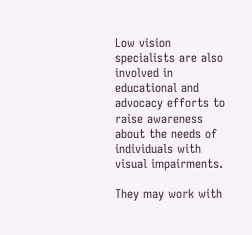Low vision specialists are also involved in educational and advocacy efforts to raise awareness about the needs of individuals with visual impairments.

They may work with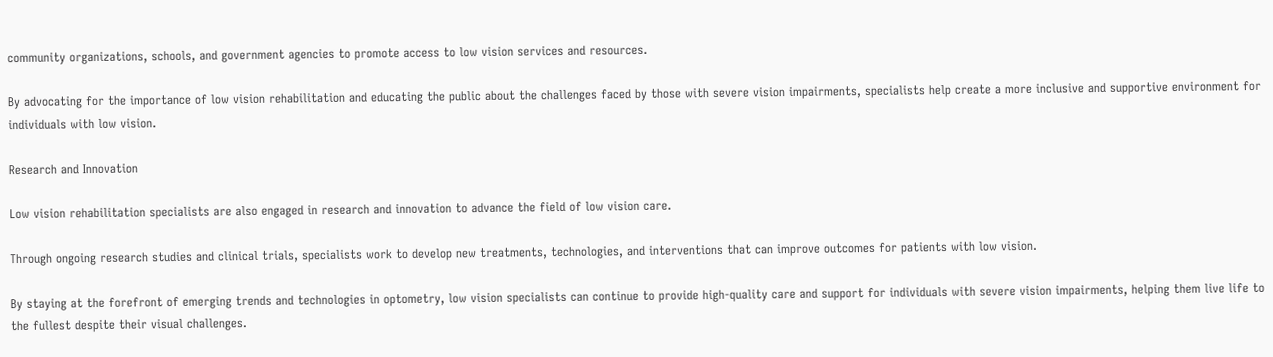community organizations, schools, and government agencies to promote access to low vision services and resources.

By advocating for the importance of low vision rehabilitation and educating the public about the challenges faced by those with severe vision impairments, specialists help create a more inclusive and supportive environment for individuals with low vision.

Research and Innovation

Low vision rehabilitation specialists are also engaged in research and innovation to advance the field of low vision care.

Through ongoing research studies and clinical trials, specialists work to develop new treatments, technologies, and interventions that can improve outcomes for patients with low vision.

By staying at the forefront of emerging trends and technologies in optometry, low vision specialists can continue to provide high-quality care and support for individuals with severe vision impairments, helping them live life to the fullest despite their visual challenges.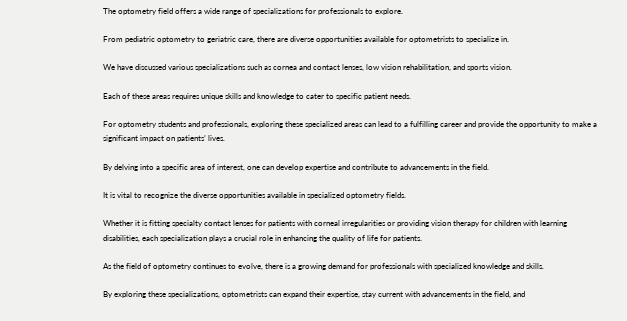The optometry field offers a wide range of specializations for professionals to explore.

From pediatric optometry to geriatric care, there are diverse opportunities available for optometrists to specialize in.

We have discussed various specializations such as cornea and contact lenses, low vision rehabilitation, and sports vision.

Each of these areas requires unique skills and knowledge to cater to specific patient needs.

For optometry students and professionals, exploring these specialized areas can lead to a fulfilling career and provide the opportunity to make a significant impact on patients’ lives.

By delving into a specific area of interest, one can develop expertise and contribute to advancements in the field.

It is vital to recognize the diverse opportunities available in specialized optometry fields.

Whether it is fitting specialty contact lenses for patients with corneal irregularities or providing vision therapy for children with learning disabilities, each specialization plays a crucial role in enhancing the quality of life for patients.

As the field of optometry continues to evolve, there is a growing demand for professionals with specialized knowledge and skills.

By exploring these specializations, optometrists can expand their expertise, stay current with advancements in the field, and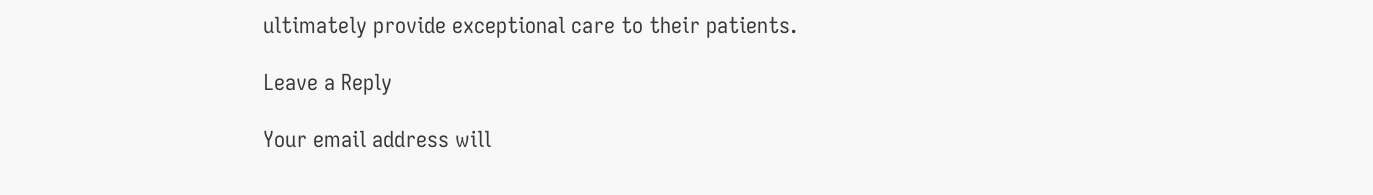ultimately provide exceptional care to their patients.

Leave a Reply

Your email address will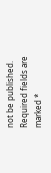not be published. Required fields are marked *